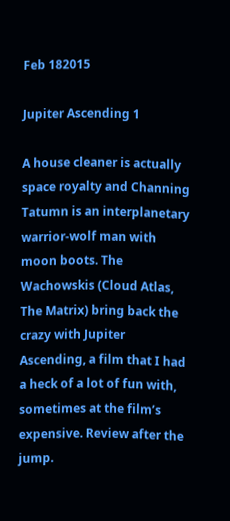Feb 182015

Jupiter Ascending 1

A house cleaner is actually space royalty and Channing Tatumn is an interplanetary warrior-wolf man with moon boots. The Wachowskis (Cloud Atlas, The Matrix) bring back the crazy with Jupiter Ascending, a film that I had a heck of a lot of fun with, sometimes at the film’s expensive. Review after the jump.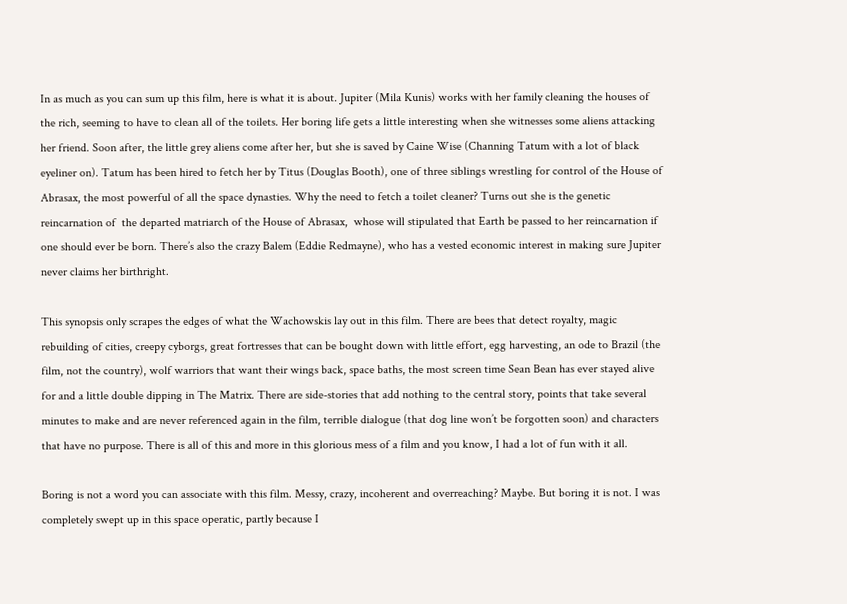In as much as you can sum up this film, here is what it is about. Jupiter (Mila Kunis) works with her family cleaning the houses of the rich, seeming to have to clean all of the toilets. Her boring life gets a little interesting when she witnesses some aliens attacking her friend. Soon after, the little grey aliens come after her, but she is saved by Caine Wise (Channing Tatum with a lot of black eyeliner on). Tatum has been hired to fetch her by Titus (Douglas Booth), one of three siblings wrestling for control of the House of Abrasax, the most powerful of all the space dynasties. Why the need to fetch a toilet cleaner? Turns out she is the genetic reincarnation of  the departed matriarch of the House of Abrasax,  whose will stipulated that Earth be passed to her reincarnation if one should ever be born. There’s also the crazy Balem (Eddie Redmayne), who has a vested economic interest in making sure Jupiter never claims her birthright.

This synopsis only scrapes the edges of what the Wachowskis lay out in this film. There are bees that detect royalty, magic rebuilding of cities, creepy cyborgs, great fortresses that can be bought down with little effort, egg harvesting, an ode to Brazil (the film, not the country), wolf warriors that want their wings back, space baths, the most screen time Sean Bean has ever stayed alive for and a little double dipping in The Matrix. There are side-stories that add nothing to the central story, points that take several minutes to make and are never referenced again in the film, terrible dialogue (that dog line won’t be forgotten soon) and characters that have no purpose. There is all of this and more in this glorious mess of a film and you know, I had a lot of fun with it all.

Boring is not a word you can associate with this film. Messy, crazy, incoherent and overreaching? Maybe. But boring it is not. I was completely swept up in this space operatic, partly because I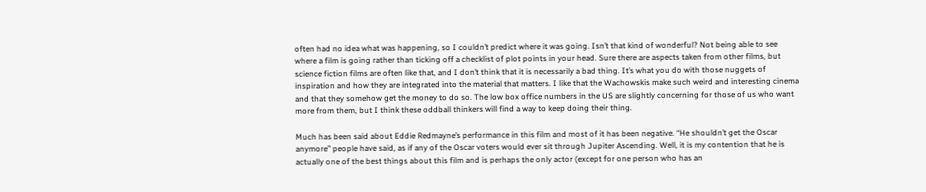often had no idea what was happening, so I couldn’t predict where it was going. Isn’t that kind of wonderful? Not being able to see where a film is going rather than ticking off a checklist of plot points in your head. Sure there are aspects taken from other films, but science fiction films are often like that, and I don’t think that it is necessarily a bad thing. It’s what you do with those nuggets of inspiration and how they are integrated into the material that matters. I like that the Wachowskis make such weird and interesting cinema and that they somehow get the money to do so. The low box office numbers in the US are slightly concerning for those of us who want more from them, but I think these oddball thinkers will find a way to keep doing their thing.

Much has been said about Eddie Redmayne’s performance in this film and most of it has been negative. “He shouldn’t get the Oscar anymore” people have said, as if any of the Oscar voters would ever sit through Jupiter Ascending. Well, it is my contention that he is actually one of the best things about this film and is perhaps the only actor (except for one person who has an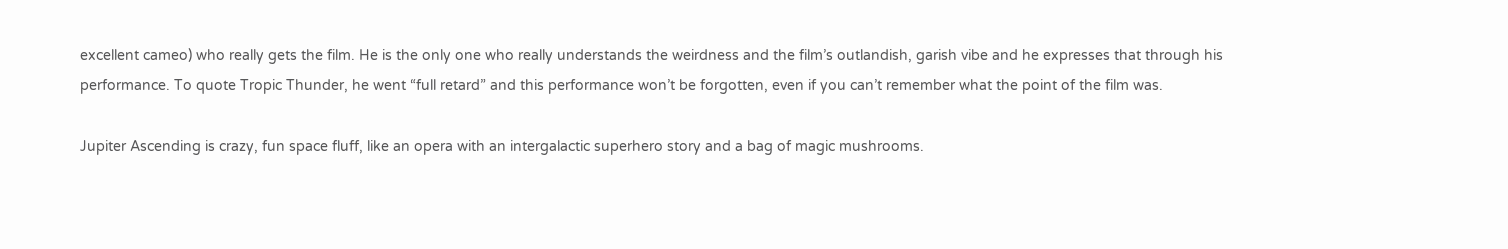excellent cameo) who really gets the film. He is the only one who really understands the weirdness and the film’s outlandish, garish vibe and he expresses that through his performance. To quote Tropic Thunder, he went “full retard” and this performance won’t be forgotten, even if you can’t remember what the point of the film was.

Jupiter Ascending is crazy, fun space fluff, like an opera with an intergalactic superhero story and a bag of magic mushrooms.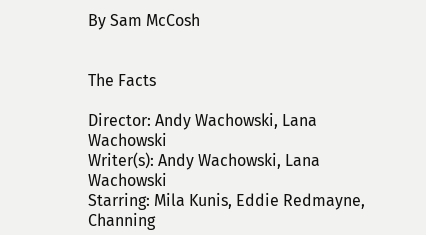By Sam McCosh


The Facts

Director: Andy Wachowski, Lana Wachowski
Writer(s): Andy Wachowski, Lana Wachowski
Starring: Mila Kunis, Eddie Redmayne, Channing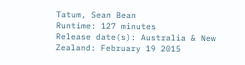Tatum, Sean Bean
Runtime: 127 minutes
Release date(s): Australia & New Zealand: February 19 2015